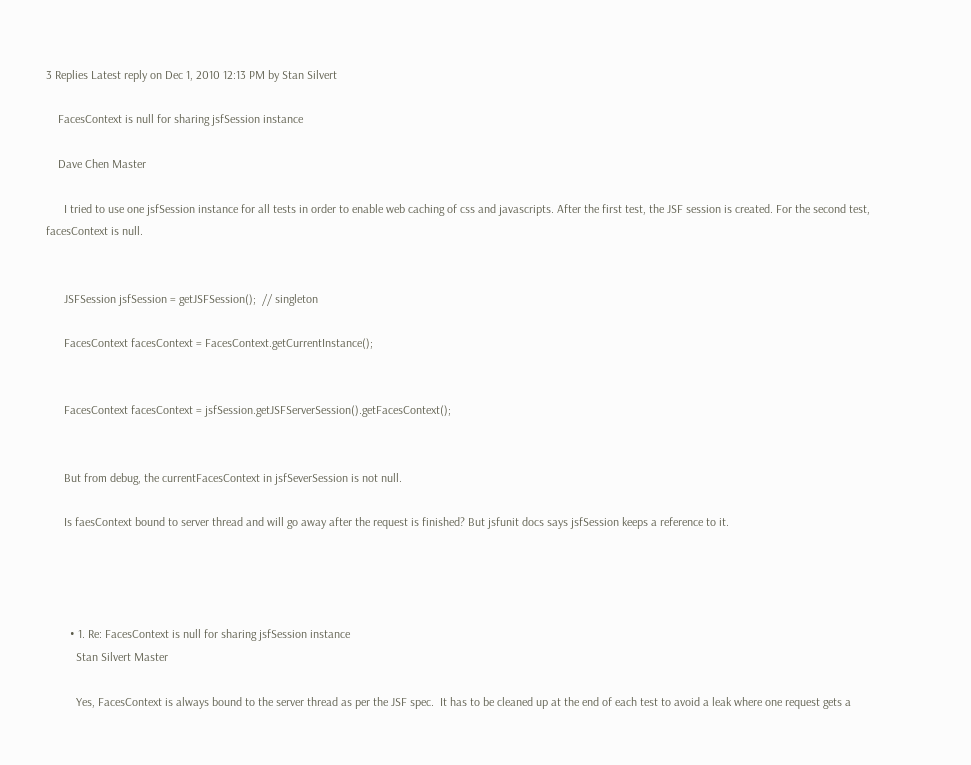3 Replies Latest reply on Dec 1, 2010 12:13 PM by Stan Silvert

    FacesContext is null for sharing jsfSession instance

    Dave Chen Master

      I tried to use one jsfSession instance for all tests in order to enable web caching of css and javascripts. After the first test, the JSF session is created. For the second test,  facesContext is null.


      JSFSession jsfSession = getJSFSession();  // singleton

      FacesContext facesContext = FacesContext.getCurrentInstance();


      FacesContext facesContext = jsfSession.getJSFServerSession().getFacesContext();


      But from debug, the currentFacesContext in jsfSeverSession is not null.

      Is faesContext bound to server thread and will go away after the request is finished? But jsfunit docs says jsfSession keeps a reference to it.




        • 1. Re: FacesContext is null for sharing jsfSession instance
          Stan Silvert Master

          Yes, FacesContext is always bound to the server thread as per the JSF spec.  It has to be cleaned up at the end of each test to avoid a leak where one request gets a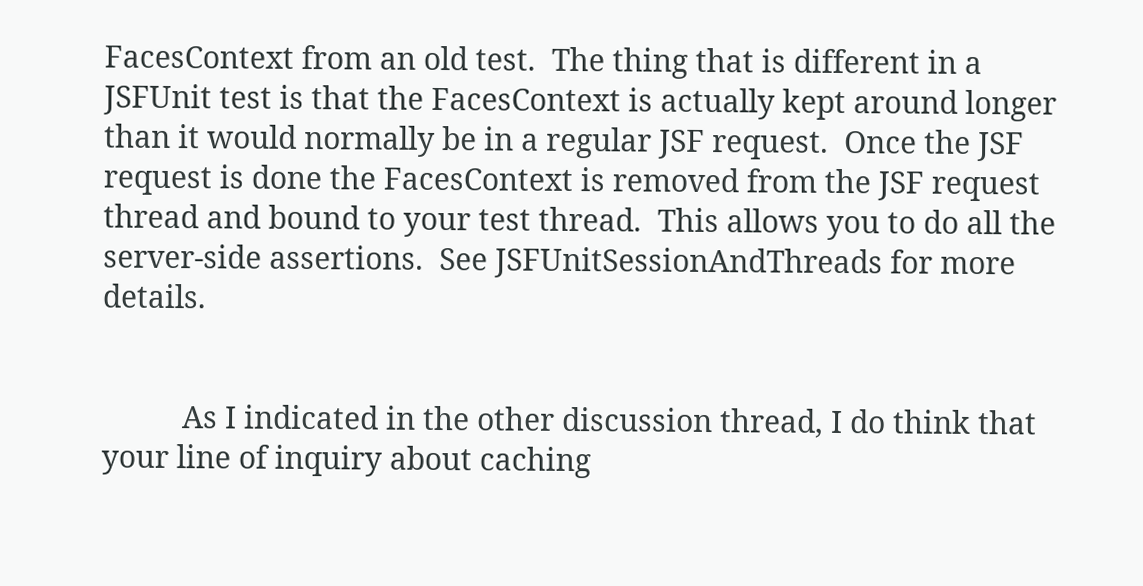FacesContext from an old test.  The thing that is different in a JSFUnit test is that the FacesContext is actually kept around longer than it would normally be in a regular JSF request.  Once the JSF request is done the FacesContext is removed from the JSF request thread and bound to your test thread.  This allows you to do all the server-side assertions.  See JSFUnitSessionAndThreads for more details.


          As I indicated in the other discussion thread, I do think that your line of inquiry about caching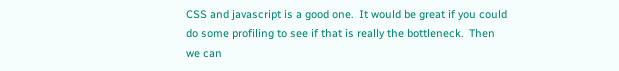CSS and javascript is a good one.  It would be great if you could do some profiling to see if that is really the bottleneck.  Then we can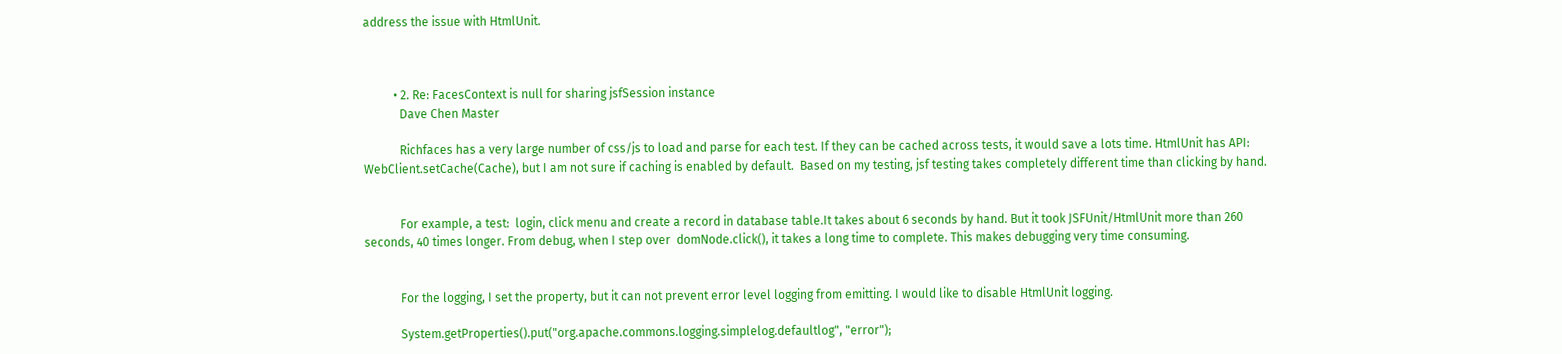address the issue with HtmlUnit.



          • 2. Re: FacesContext is null for sharing jsfSession instance
            Dave Chen Master

            Richfaces has a very large number of css/js to load and parse for each test. If they can be cached across tests, it would save a lots time. HtmlUnit has API: WebClient.setCache(Cache), but I am not sure if caching is enabled by default.  Based on my testing, jsf testing takes completely different time than clicking by hand.


            For example, a test:  login, click menu and create a record in database table.It takes about 6 seconds by hand. But it took JSFUnit/HtmlUnit more than 260 seconds, 40 times longer. From debug, when I step over  domNode.click(), it takes a long time to complete. This makes debugging very time consuming.


            For the logging, I set the property, but it can not prevent error level logging from emitting. I would like to disable HtmlUnit logging.

            System.getProperties().put("org.apache.commons.logging.simplelog.defaultlog", "error");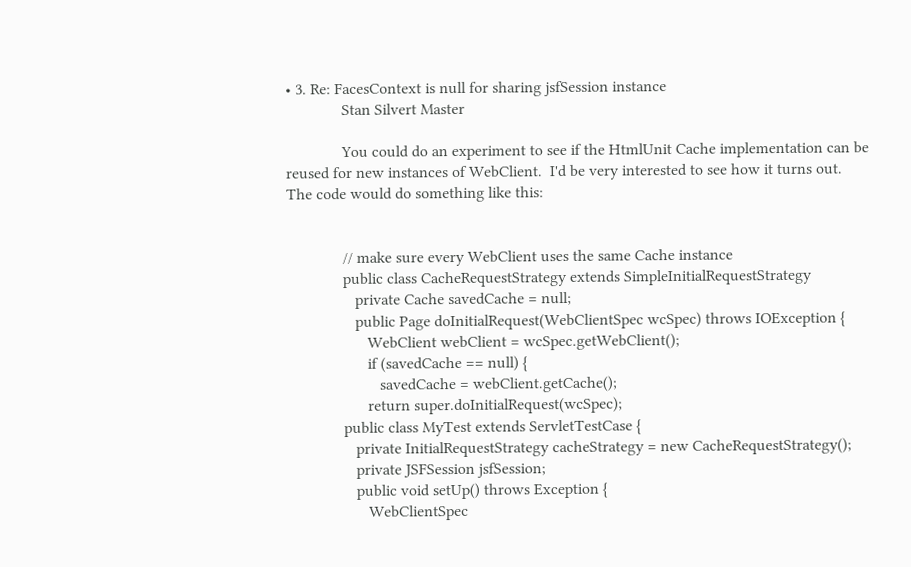• 3. Re: FacesContext is null for sharing jsfSession instance
              Stan Silvert Master

              You could do an experiment to see if the HtmlUnit Cache implementation can be reused for new instances of WebClient.  I'd be very interested to see how it turns out.  The code would do something like this:


              // make sure every WebClient uses the same Cache instance
              public class CacheRequestStrategy extends SimpleInitialRequestStrategy
                 private Cache savedCache = null;
                 public Page doInitialRequest(WebClientSpec wcSpec) throws IOException {
                    WebClient webClient = wcSpec.getWebClient();
                    if (savedCache == null) {
                       savedCache = webClient.getCache();
                    return super.doInitialRequest(wcSpec);
              public class MyTest extends ServletTestCase {
                 private InitialRequestStrategy cacheStrategy = new CacheRequestStrategy();
                 private JSFSession jsfSession;
                 public void setUp() throws Exception {
                    WebClientSpec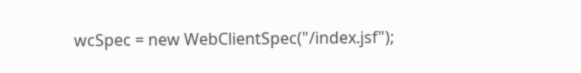wcSpec = new WebClientSpec("/index.jsf");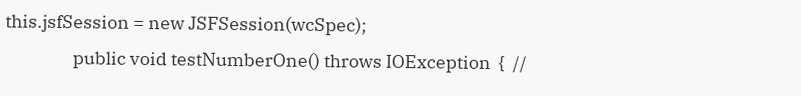this.jsfSession = new JSFSession(wcSpec);
                 public void testNumberOne() throws IOException  {  //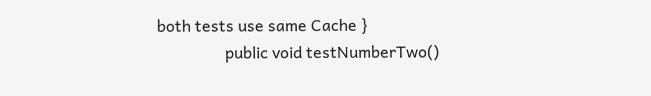both tests use same Cache }
                 public void testNumberTwo()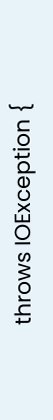throws IOException {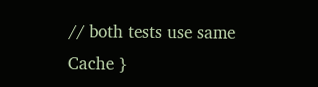// both tests use same Cache }